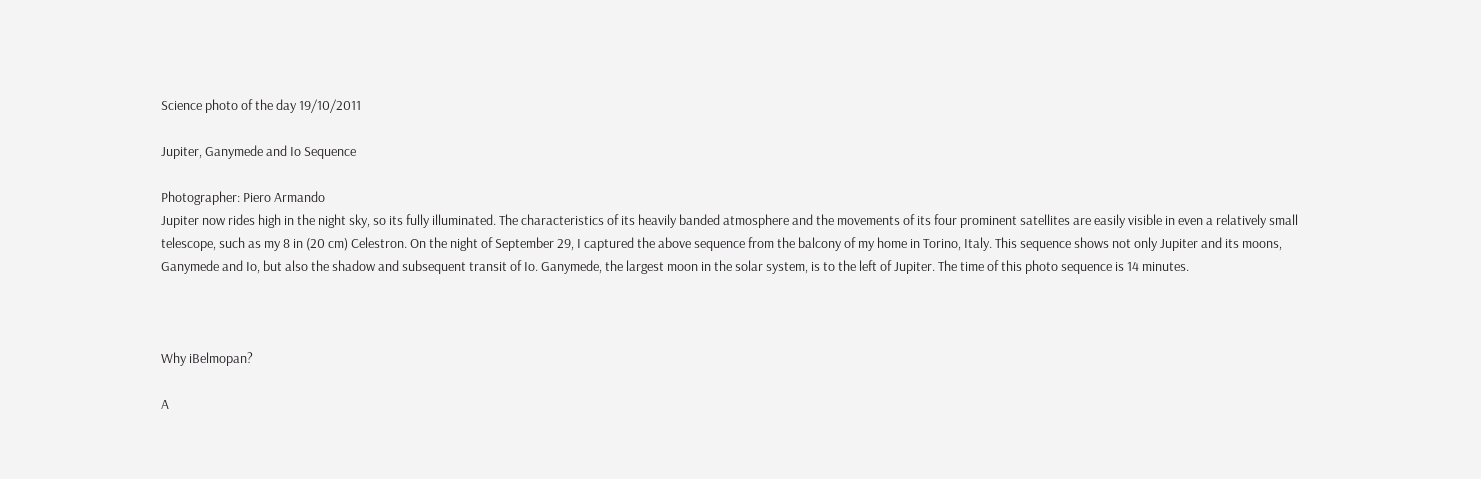Science photo of the day 19/10/2011

Jupiter, Ganymede and Io Sequence

Photographer: Piero Armando
Jupiter now rides high in the night sky, so its fully illuminated. The characteristics of its heavily banded atmosphere and the movements of its four prominent satellites are easily visible in even a relatively small telescope, such as my 8 in (20 cm) Celestron. On the night of September 29, I captured the above sequence from the balcony of my home in Torino, Italy. This sequence shows not only Jupiter and its moons, Ganymede and Io, but also the shadow and subsequent transit of Io. Ganymede, the largest moon in the solar system, is to the left of Jupiter. The time of this photo sequence is 14 minutes.



Why iBelmopan?

A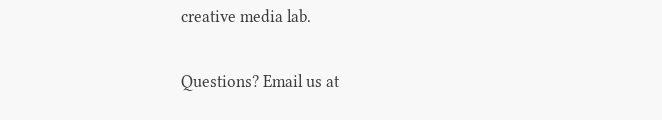creative media lab.

Questions? Email us at